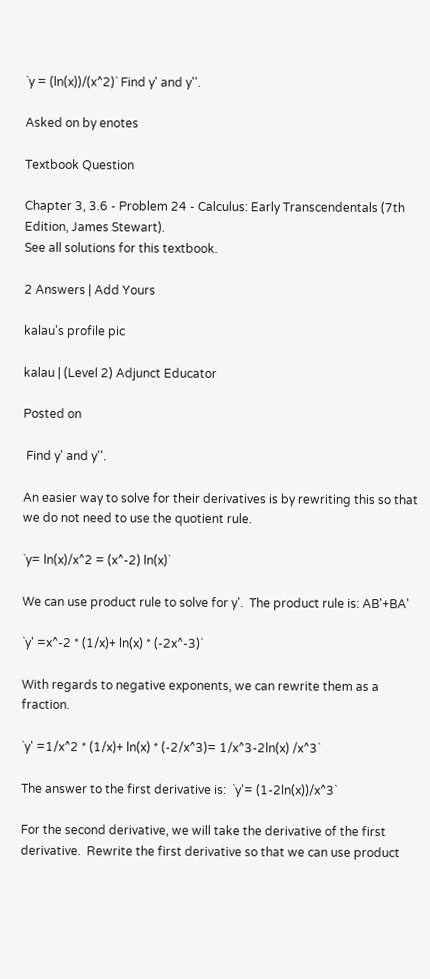`y = (ln(x))/(x^2)` Find y' and y''.

Asked on by enotes

Textbook Question

Chapter 3, 3.6 - Problem 24 - Calculus: Early Transcendentals (7th Edition, James Stewart).
See all solutions for this textbook.

2 Answers | Add Yours

kalau's profile pic

kalau | (Level 2) Adjunct Educator

Posted on

 Find y' and y''.

An easier way to solve for their derivatives is by rewriting this so that we do not need to use the quotient rule.

`y= ln(x)/x^2 = (x^-2) ln(x)`

We can use product rule to solve for y'.  The product rule is: AB'+BA'

`y' =x^-2 * (1/x)+ ln(x) * (-2x^-3)`

With regards to negative exponents, we can rewrite them as a fraction.

`y' =1/x^2 * (1/x)+ ln(x) * (-2/x^3)= 1/x^3-2ln(x) /x^3`

The answer to the first derivative is:  `y'= (1-2ln(x))/x^3`

For the second derivative, we will take the derivative of the first derivative.  Rewrite the first derivative so that we can use product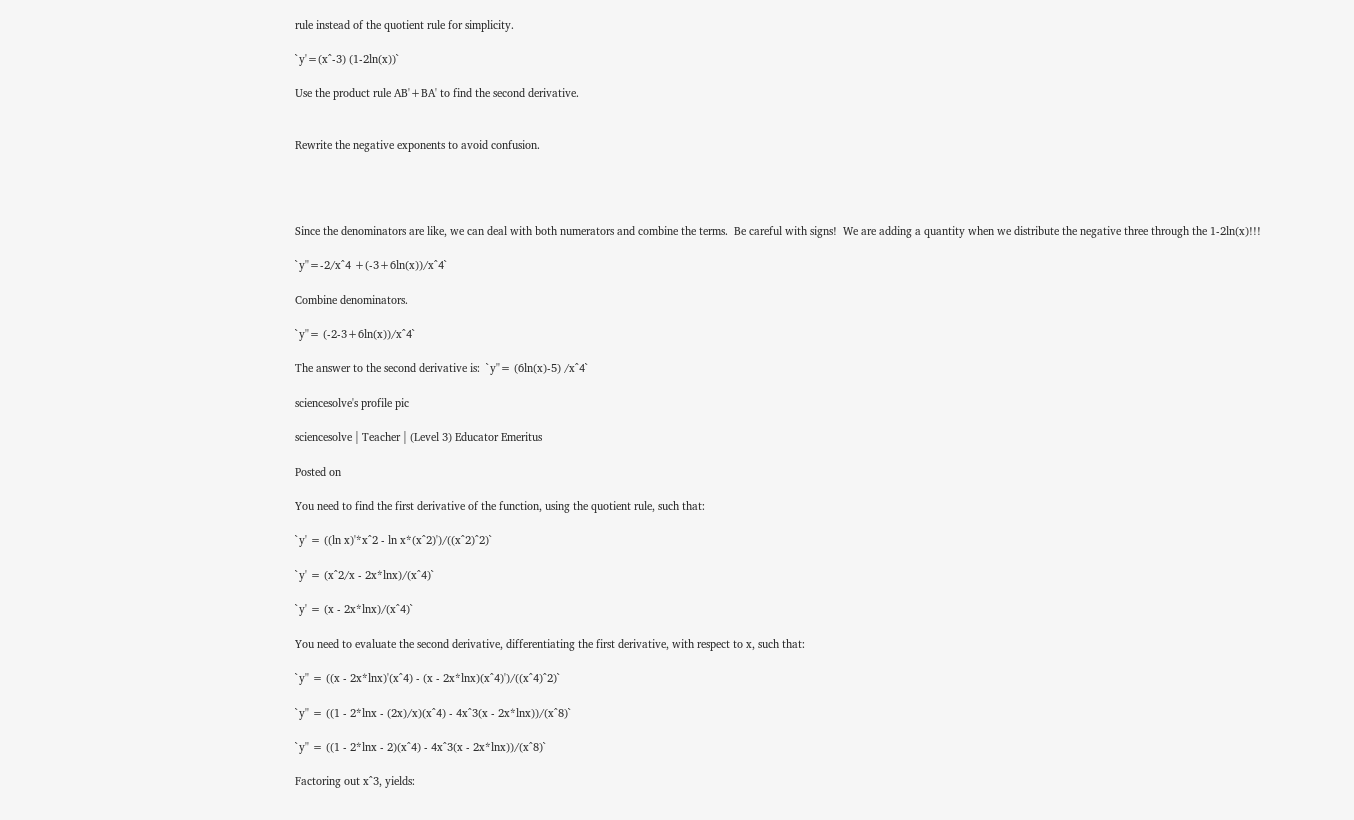rule instead of the quotient rule for simplicity.

`y'=(x^-3) (1-2ln(x))`

Use the product rule AB'+BA' to find the second derivative.


Rewrite the negative exponents to avoid confusion.




Since the denominators are like, we can deal with both numerators and combine the terms.  Be careful with signs!  We are adding a quantity when we distribute the negative three through the 1-2ln(x)!!!

`y''=-2/x^4 +(-3+6ln(x))/x^4`

Combine denominators.

`y''= (-2-3+6ln(x))/x^4`

The answer to the second derivative is:  `y''= (6ln(x)-5) /x^4`

sciencesolve's profile pic

sciencesolve | Teacher | (Level 3) Educator Emeritus

Posted on

You need to find the first derivative of the function, using the quotient rule, such that:

`y' = ((ln x)'*x^2 - ln x*(x^2)')/((x^2)^2)`

`y' = (x^2/x - 2x*lnx)/(x^4)`

`y' = (x - 2x*lnx)/(x^4)`

You need to evaluate the second derivative, differentiating the first derivative, with respect to x, such that:

`y'' = ((x - 2x*lnx)'(x^4) - (x - 2x*lnx)(x^4)')/((x^4)^2)`

`y'' = ((1 - 2*lnx - (2x)/x)(x^4) - 4x^3(x - 2x*lnx))/(x^8)`

`y'' = ((1 - 2*lnx - 2)(x^4) - 4x^3(x - 2x*lnx))/(x^8)`

Factoring out x^3, yields: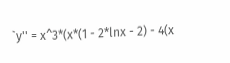`y'' = x^3*(x*(1 - 2*lnx - 2) - 4(x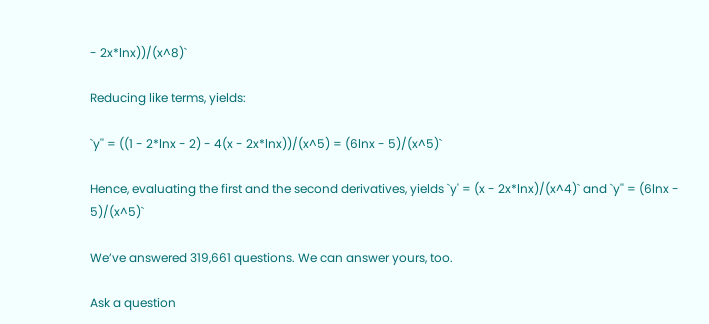- 2x*lnx))/(x^8)`

Reducing like terms, yields:

`y'' = ((1 - 2*lnx - 2) - 4(x - 2x*lnx))/(x^5) = (6lnx - 5)/(x^5)`

Hence, evaluating the first and the second derivatives, yields `y' = (x - 2x*lnx)/(x^4)` and `y'' = (6lnx - 5)/(x^5)`

We’ve answered 319,661 questions. We can answer yours, too.

Ask a question